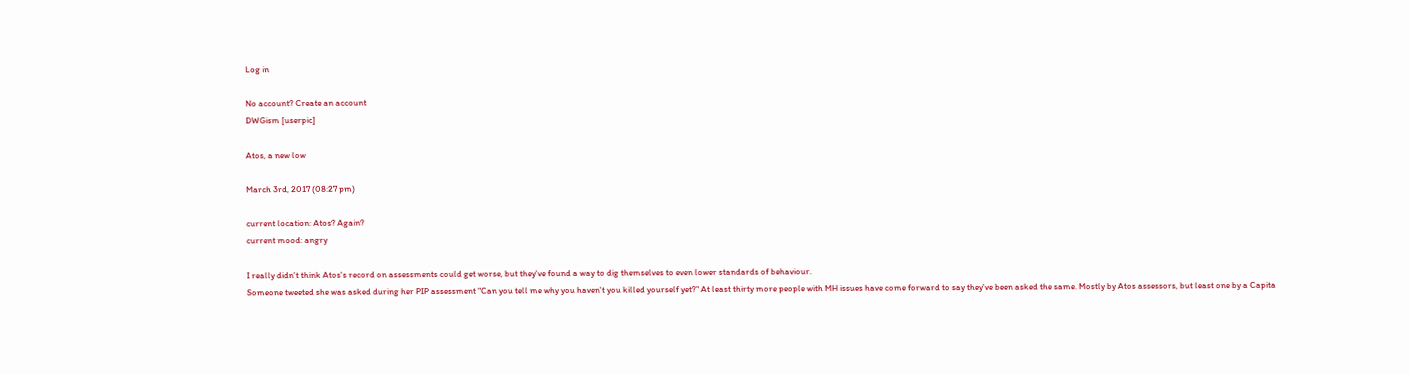Log in

No account? Create an account
DWGism [userpic]

Atos, a new low

March 3rd, 2017 (08:27 pm)

current location: Atos? Again?
current mood: angry

I really didn't think Atos's record on assessments could get worse, but they've found a way to dig themselves to even lower standards of behaviour.
Someone tweeted she was asked during her PIP assessment "Can you tell me why you haven't you killed yourself yet?" At least thirty more people with MH issues have come forward to say they've been asked the same. Mostly by Atos assessors, but least one by a Capita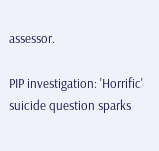assessor.

PIP investigation: 'Horrific' suicide question sparks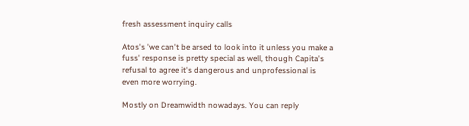fresh assessment inquiry calls

Atos's 'we can't be arsed to look into it unless you make a fuss' response is pretty special as well, though Capita's refusal to agree it's dangerous and unprofessional is even more worrying.

Mostly on Dreamwidth nowadays. You can reply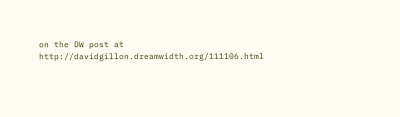on the DW post at http://davidgillon.dreamwidth.org/111106.html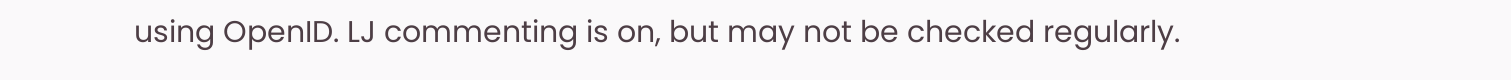using OpenID. LJ commenting is on, but may not be checked regularly.